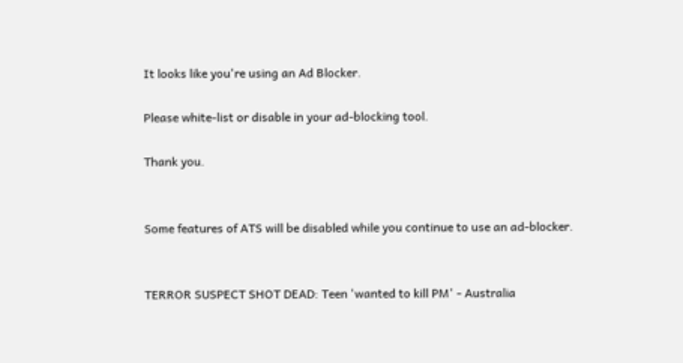It looks like you're using an Ad Blocker.

Please white-list or disable in your ad-blocking tool.

Thank you.


Some features of ATS will be disabled while you continue to use an ad-blocker.


TERROR SUSPECT SHOT DEAD: Teen 'wanted to kill PM' - Australia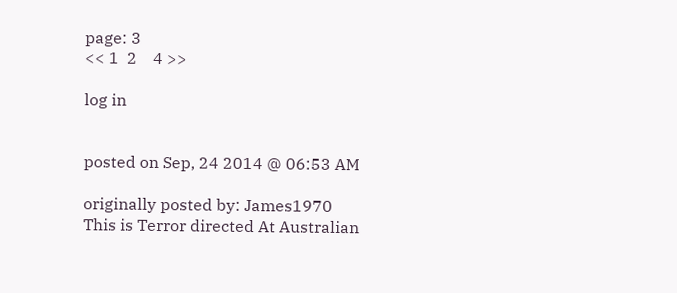page: 3
<< 1  2    4 >>

log in


posted on Sep, 24 2014 @ 06:53 AM

originally posted by: James1970
This is Terror directed At Australian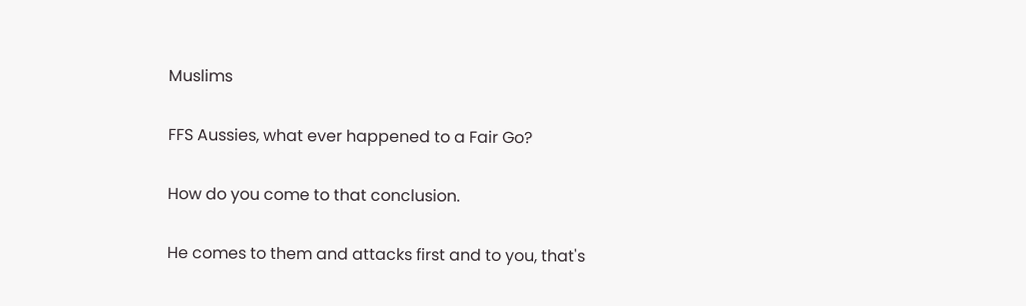Muslims

FFS Aussies, what ever happened to a Fair Go?

How do you come to that conclusion.

He comes to them and attacks first and to you, that's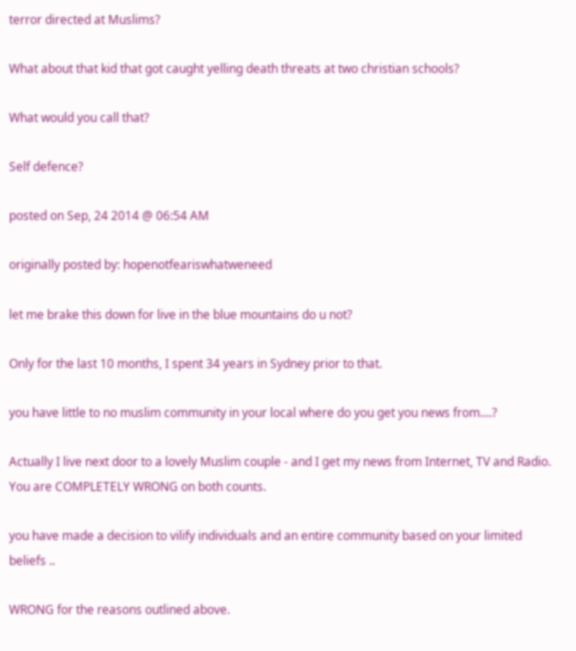terror directed at Muslims?

What about that kid that got caught yelling death threats at two christian schools?

What would you call that?

Self defence?

posted on Sep, 24 2014 @ 06:54 AM

originally posted by: hopenotfeariswhatweneed

let me brake this down for live in the blue mountains do u not?

Only for the last 10 months, I spent 34 years in Sydney prior to that.

you have little to no muslim community in your local where do you get you news from....?

Actually I live next door to a lovely Muslim couple - and I get my news from Internet, TV and Radio. You are COMPLETELY WRONG on both counts.

you have made a decision to vilify individuals and an entire community based on your limited beliefs ..

WRONG for the reasons outlined above.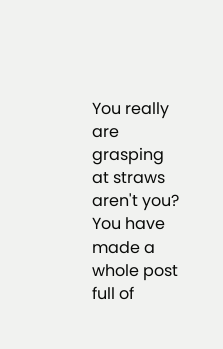You really are grasping at straws aren't you? You have made a whole post full of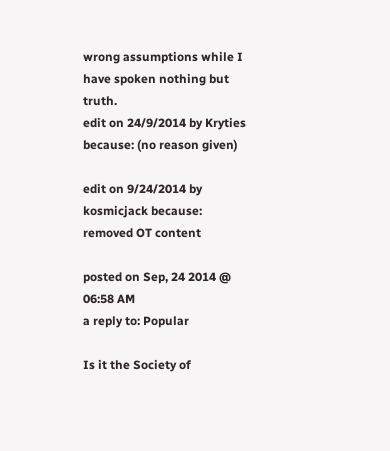wrong assumptions while I have spoken nothing but truth.
edit on 24/9/2014 by Kryties because: (no reason given)

edit on 9/24/2014 by kosmicjack because: removed OT content

posted on Sep, 24 2014 @ 06:58 AM
a reply to: Popular

Is it the Society of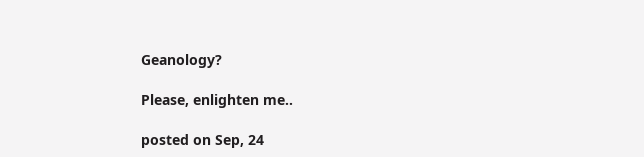Geanology?

Please, enlighten me..

posted on Sep, 24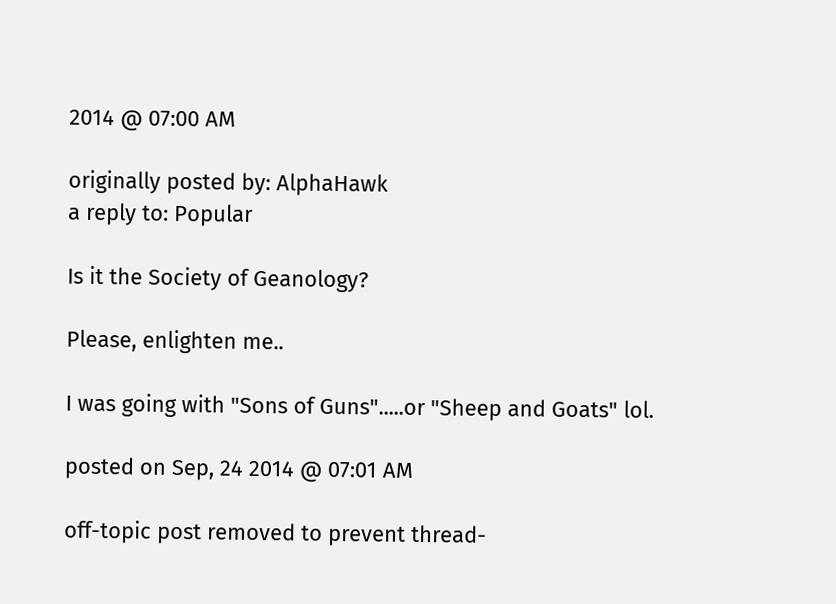2014 @ 07:00 AM

originally posted by: AlphaHawk
a reply to: Popular

Is it the Society of Geanology?

Please, enlighten me..

I was going with "Sons of Guns".....or "Sheep and Goats" lol.

posted on Sep, 24 2014 @ 07:01 AM

off-topic post removed to prevent thread-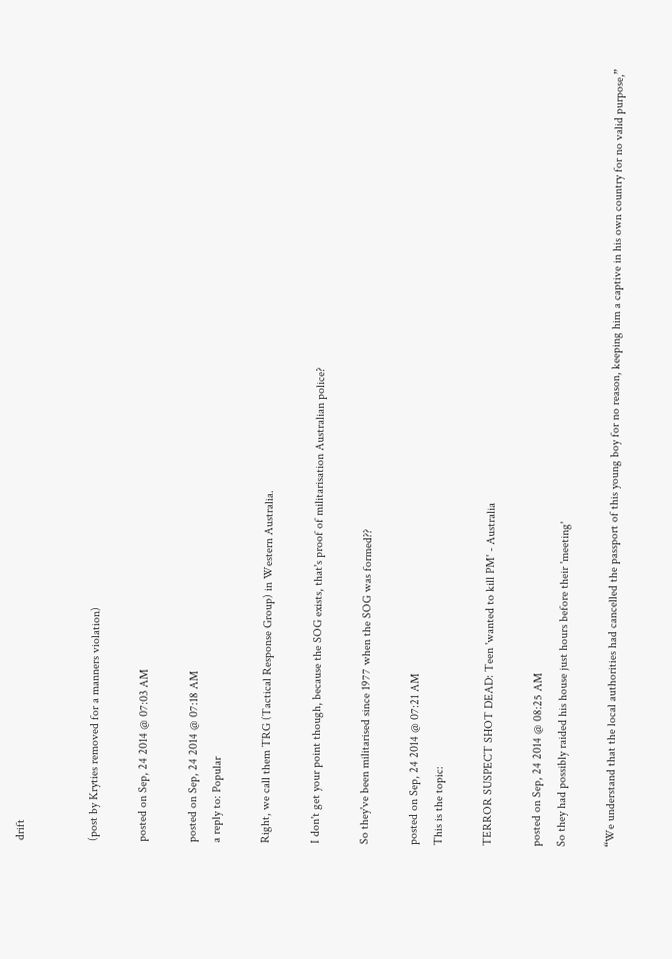drift


(post by Kryties removed for a manners violation)

posted on Sep, 24 2014 @ 07:03 AM

posted on Sep, 24 2014 @ 07:18 AM
a reply to: Popular

Right, we call them TRG (Tactical Response Group) in Western Australia.

I don't get your point though, because the SOG exists, that's proof of militarisation Australian police?

So they've been militarised since 1977 when the SOG was formed??

posted on Sep, 24 2014 @ 07:21 AM
This is the topic:

TERROR SUSPECT SHOT DEAD: Teen 'wanted to kill PM' - Australia

posted on Sep, 24 2014 @ 08:25 AM
So they had possibly raided his house just hours before their 'meeting'

“We understand that the local authorities had cancelled the passport of this young boy for no reason, keeping him a captive in his own country for no valid purpose,”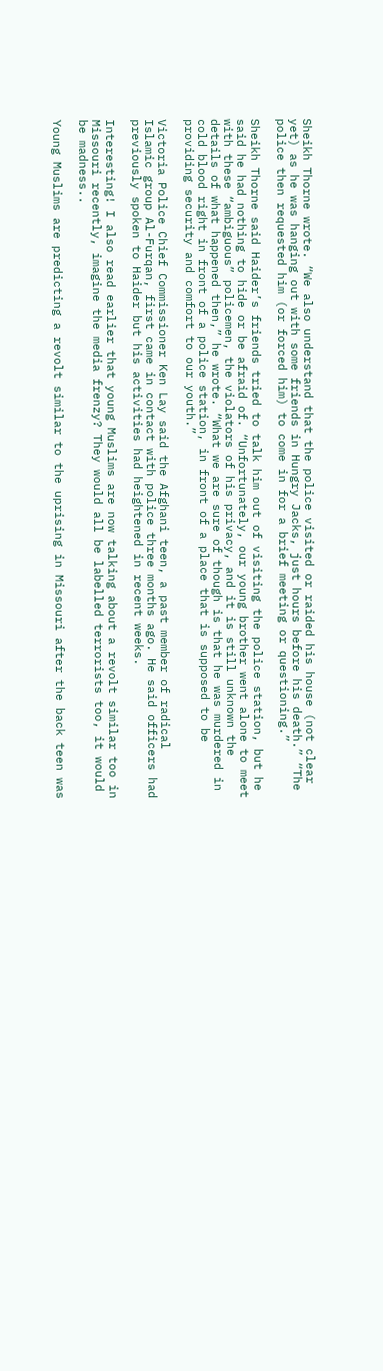Sheikh Thorne wrote. “We also understand that the police visited or raided his house (not clear yet) as he was hanging out with some friends in Hungry Jacks, just hours before his death.” “The police then requested him (or forced him) to come in for a brief meeting or questioning.”

Sheikh Thorne said Haider’s friends tried to talk him out of visiting the police station, but he said he had nothing to hide or be afraid of. “Unfortunately, our young brother went alone to meet with these “ambiguous” policemen, the violators of his privacy, and it is still unknown the details of what happened then,” he wrote. “What we are sure of though is that he was murdered in cold blood right in front of a police station, in front of a place that is supposed to be providing security and comfort to our youth.”

Victoria Police Chief Commissioner Ken Lay said the Afghani teen, a past member of radical Islamic group Al-Furqan, first came in contact with police three months ago. He said officers had previously spoken to Haider but his activities had heightened in recent weeks.

Interesting! I also read earlier that young Muslims are now talking about a revolt similar too in Missouri recently, imagine the media frenzy? They would all be labelled terrorists too, it would be madness..

Young Muslims are predicting a revolt similar to the uprising in Missouri after the back teen was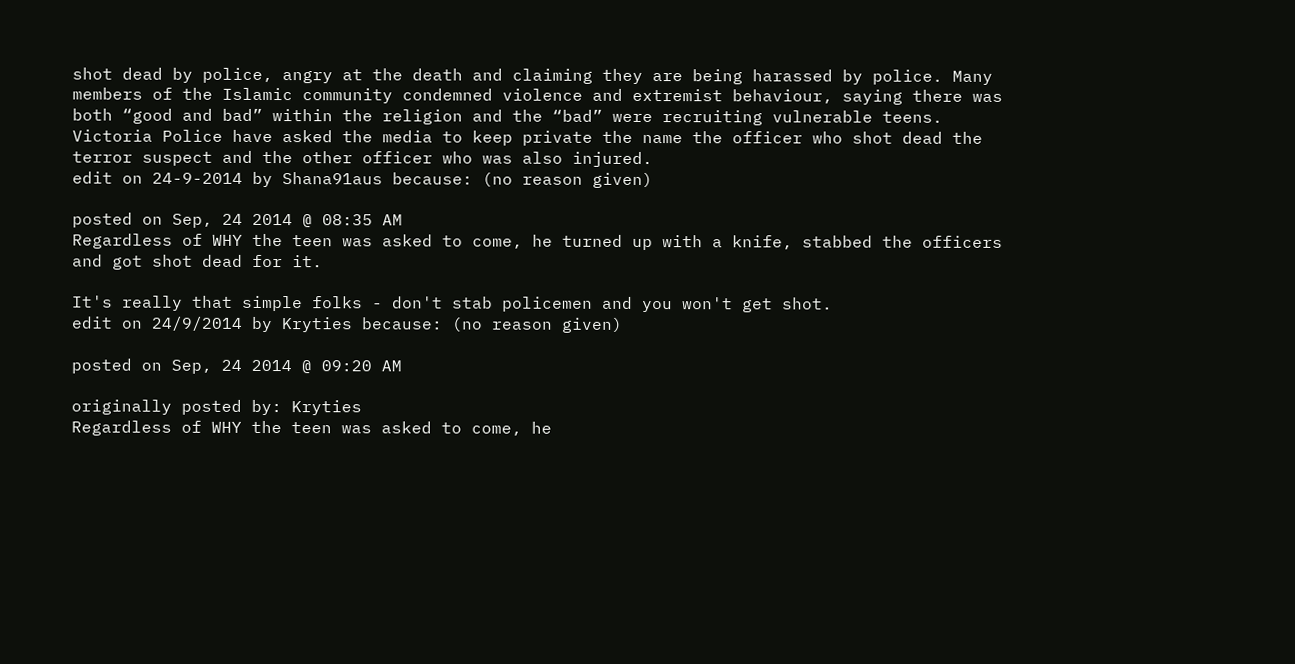shot dead by police, angry at the death and claiming they are being harassed by police. Many members of the Islamic community condemned violence and extremist behaviour, saying there was both “good and bad” within the religion and the “bad” were recruiting vulnerable teens. Victoria Police have asked the media to keep private the name the officer who shot dead the terror suspect and the other officer who was also injured.
edit on 24-9-2014 by Shana91aus because: (no reason given)

posted on Sep, 24 2014 @ 08:35 AM
Regardless of WHY the teen was asked to come, he turned up with a knife, stabbed the officers and got shot dead for it.

It's really that simple folks - don't stab policemen and you won't get shot.
edit on 24/9/2014 by Kryties because: (no reason given)

posted on Sep, 24 2014 @ 09:20 AM

originally posted by: Kryties
Regardless of WHY the teen was asked to come, he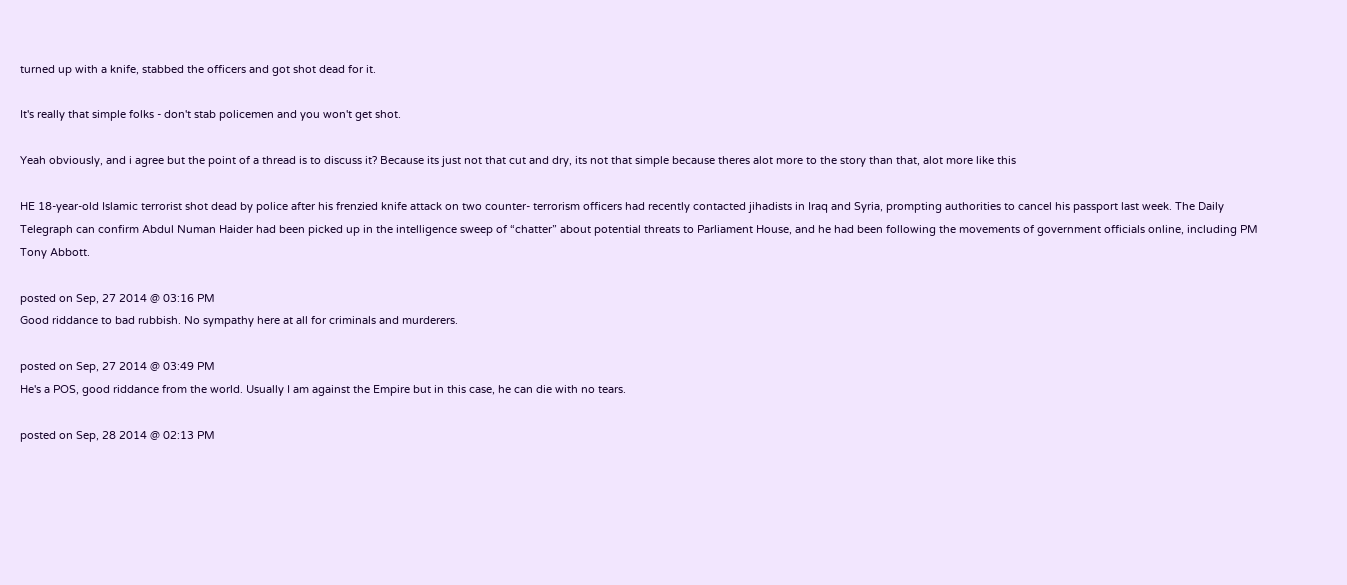turned up with a knife, stabbed the officers and got shot dead for it.

It's really that simple folks - don't stab policemen and you won't get shot.

Yeah obviously, and i agree but the point of a thread is to discuss it? Because its just not that cut and dry, its not that simple because theres alot more to the story than that, alot more like this

HE 18-year-old Islamic terrorist shot dead by police after his frenzied knife attack on two counter- terrorism officers had recently contacted jihadists in Iraq and Syria, prompting authorities to cancel his passport last week. The Daily Telegraph can confirm Abdul Numan Haider had been picked up in the intelligence sweep of “chatter” about potential threats to Parliament House, and he had been following the movements of government officials online, including PM Tony Abbott.

posted on Sep, 27 2014 @ 03:16 PM
Good riddance to bad rubbish. No sympathy here at all for criminals and murderers.

posted on Sep, 27 2014 @ 03:49 PM
He's a POS, good riddance from the world. Usually I am against the Empire but in this case, he can die with no tears.

posted on Sep, 28 2014 @ 02:13 PM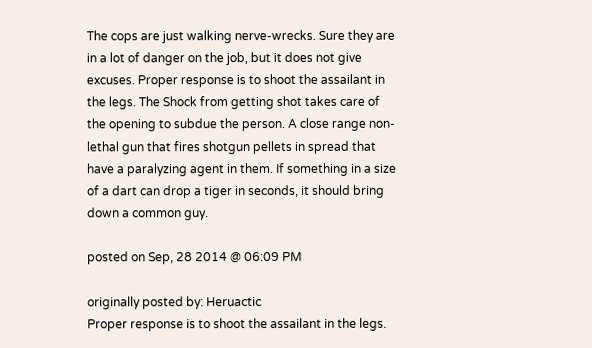The cops are just walking nerve-wrecks. Sure they are in a lot of danger on the job, but it does not give excuses. Proper response is to shoot the assailant in the legs. The Shock from getting shot takes care of the opening to subdue the person. A close range non-lethal gun that fires shotgun pellets in spread that have a paralyzing agent in them. If something in a size of a dart can drop a tiger in seconds, it should bring down a common guy.

posted on Sep, 28 2014 @ 06:09 PM

originally posted by: Heruactic
Proper response is to shoot the assailant in the legs.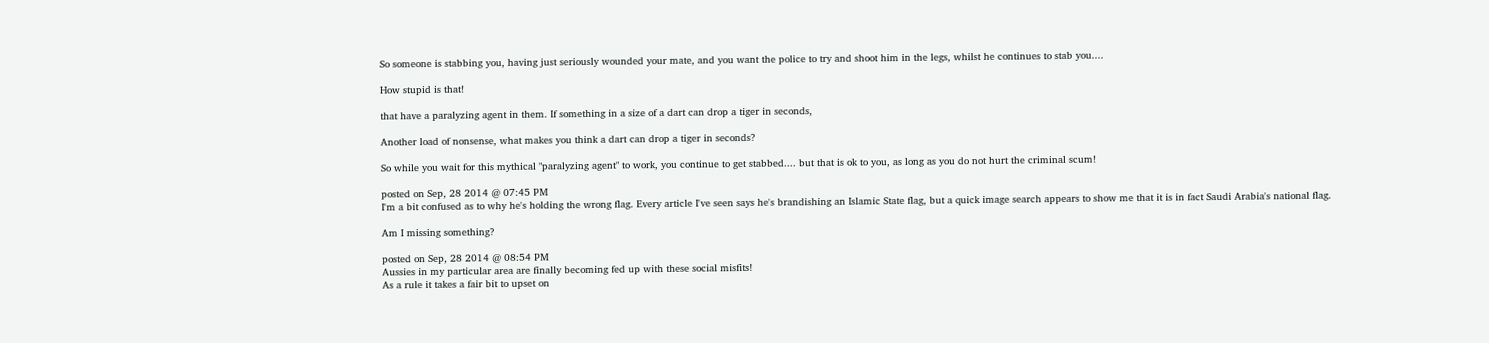So someone is stabbing you, having just seriously wounded your mate, and you want the police to try and shoot him in the legs, whilst he continues to stab you....

How stupid is that!

that have a paralyzing agent in them. If something in a size of a dart can drop a tiger in seconds,

Another load of nonsense, what makes you think a dart can drop a tiger in seconds?

So while you wait for this mythical "paralyzing agent" to work, you continue to get stabbed.... but that is ok to you, as long as you do not hurt the criminal scum!

posted on Sep, 28 2014 @ 07:45 PM
I'm a bit confused as to why he's holding the wrong flag. Every article I've seen says he's brandishing an Islamic State flag, but a quick image search appears to show me that it is in fact Saudi Arabia's national flag.

Am I missing something?

posted on Sep, 28 2014 @ 08:54 PM
Aussies in my particular area are finally becoming fed up with these social misfits!
As a rule it takes a fair bit to upset on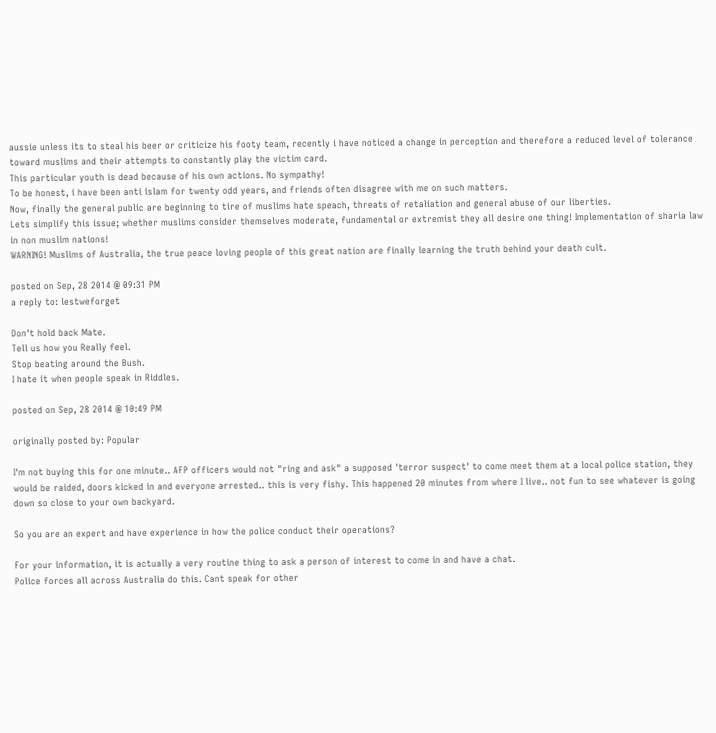aussie unless its to steal his beer or criticize his footy team, recently i have noticed a change in perception and therefore a reduced level of tolerance toward muslims and their attempts to constantly play the victim card.
This particular youth is dead because of his own actions. No sympathy!
To be honest, i have been anti islam for twenty odd years, and friends often disagree with me on such matters.
Now, finally the general public are beginning to tire of muslims hate speach, threats of retaliation and general abuse of our liberties.
Lets simplify this issue; whether muslims consider themselves moderate, fundamental or extremist they all desire one thing! Implementation of sharia law in non muslim nations!
WARNING! Muslims of Australia, the true peace loving people of this great nation are finally learning the truth behind your death cult.

posted on Sep, 28 2014 @ 09:31 PM
a reply to: lestweforget

Don't hold back Mate.
Tell us how you Really feel.
Stop beating around the Bush.
I hate it when people speak in Riddles.

posted on Sep, 28 2014 @ 10:49 PM

originally posted by: Popular

I'm not buying this for one minute.. AFP officers would not "ring and ask" a supposed 'terror suspect' to come meet them at a local police station, they would be raided, doors kicked in and everyone arrested.. this is very fishy. This happened 20 minutes from where I live.. not fun to see whatever is going down so close to your own backyard.

So you are an expert and have experience in how the police conduct their operations?

For your information, it is actually a very routine thing to ask a person of interest to come in and have a chat.
Police forces all across Australia do this. Cant speak for other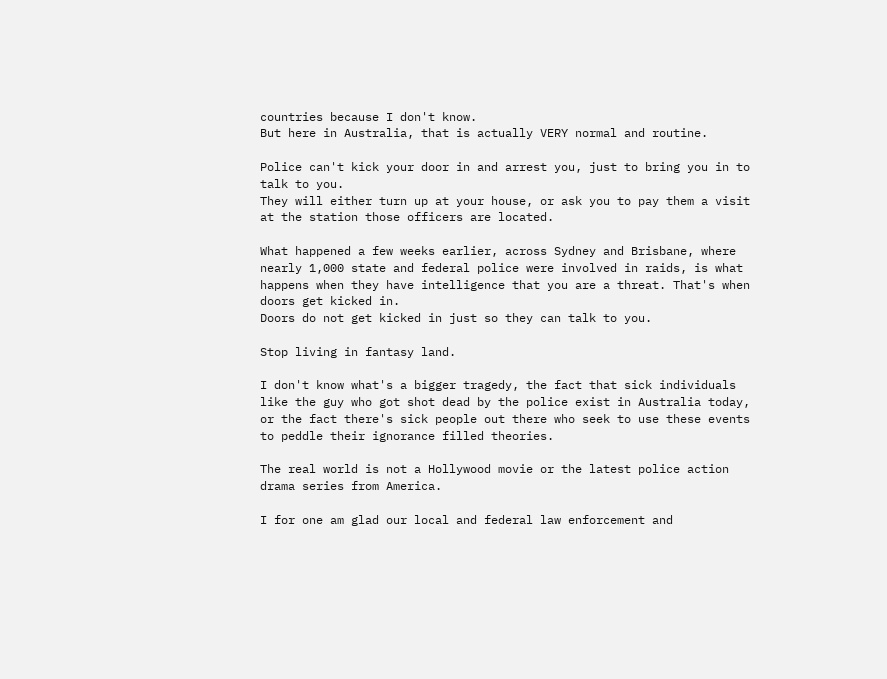countries because I don't know.
But here in Australia, that is actually VERY normal and routine.

Police can't kick your door in and arrest you, just to bring you in to talk to you.
They will either turn up at your house, or ask you to pay them a visit at the station those officers are located.

What happened a few weeks earlier, across Sydney and Brisbane, where nearly 1,000 state and federal police were involved in raids, is what happens when they have intelligence that you are a threat. That's when doors get kicked in.
Doors do not get kicked in just so they can talk to you.

Stop living in fantasy land.

I don't know what's a bigger tragedy, the fact that sick individuals like the guy who got shot dead by the police exist in Australia today, or the fact there's sick people out there who seek to use these events to peddle their ignorance filled theories.

The real world is not a Hollywood movie or the latest police action drama series from America.

I for one am glad our local and federal law enforcement and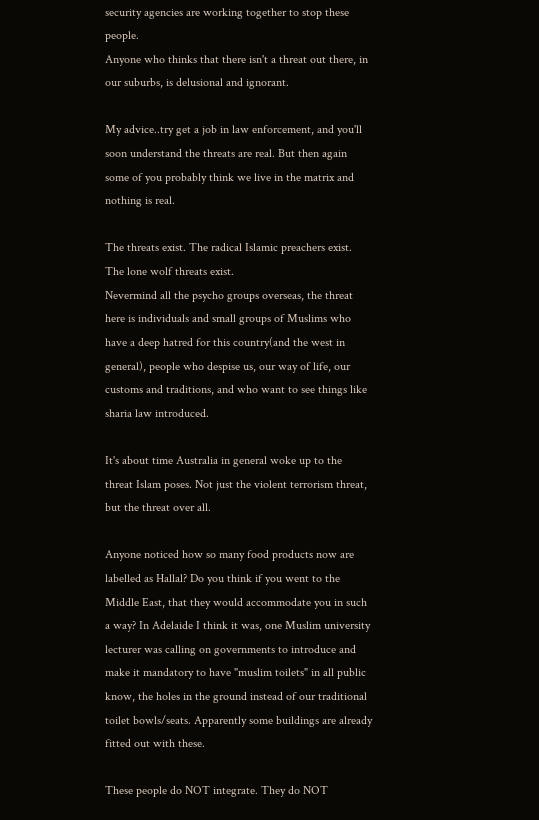security agencies are working together to stop these people.
Anyone who thinks that there isn't a threat out there, in our suburbs, is delusional and ignorant.

My advice..try get a job in law enforcement, and you'll soon understand the threats are real. But then again some of you probably think we live in the matrix and nothing is real.

The threats exist. The radical Islamic preachers exist. The lone wolf threats exist.
Nevermind all the psycho groups overseas, the threat here is individuals and small groups of Muslims who have a deep hatred for this country(and the west in general), people who despise us, our way of life, our customs and traditions, and who want to see things like sharia law introduced.

It's about time Australia in general woke up to the threat Islam poses. Not just the violent terrorism threat, but the threat over all.

Anyone noticed how so many food products now are labelled as Hallal? Do you think if you went to the Middle East, that they would accommodate you in such a way? In Adelaide I think it was, one Muslim university lecturer was calling on governments to introduce and make it mandatory to have "muslim toilets" in all public know, the holes in the ground instead of our traditional toilet bowls/seats. Apparently some buildings are already fitted out with these.

These people do NOT integrate. They do NOT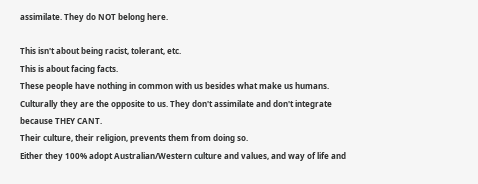assimilate. They do NOT belong here.

This isn't about being racist, tolerant, etc.
This is about facing facts.
These people have nothing in common with us besides what make us humans.
Culturally they are the opposite to us. They don't assimilate and don't integrate because THEY CANT.
Their culture, their religion, prevents them from doing so.
Either they 100% adopt Australian/Western culture and values, and way of life and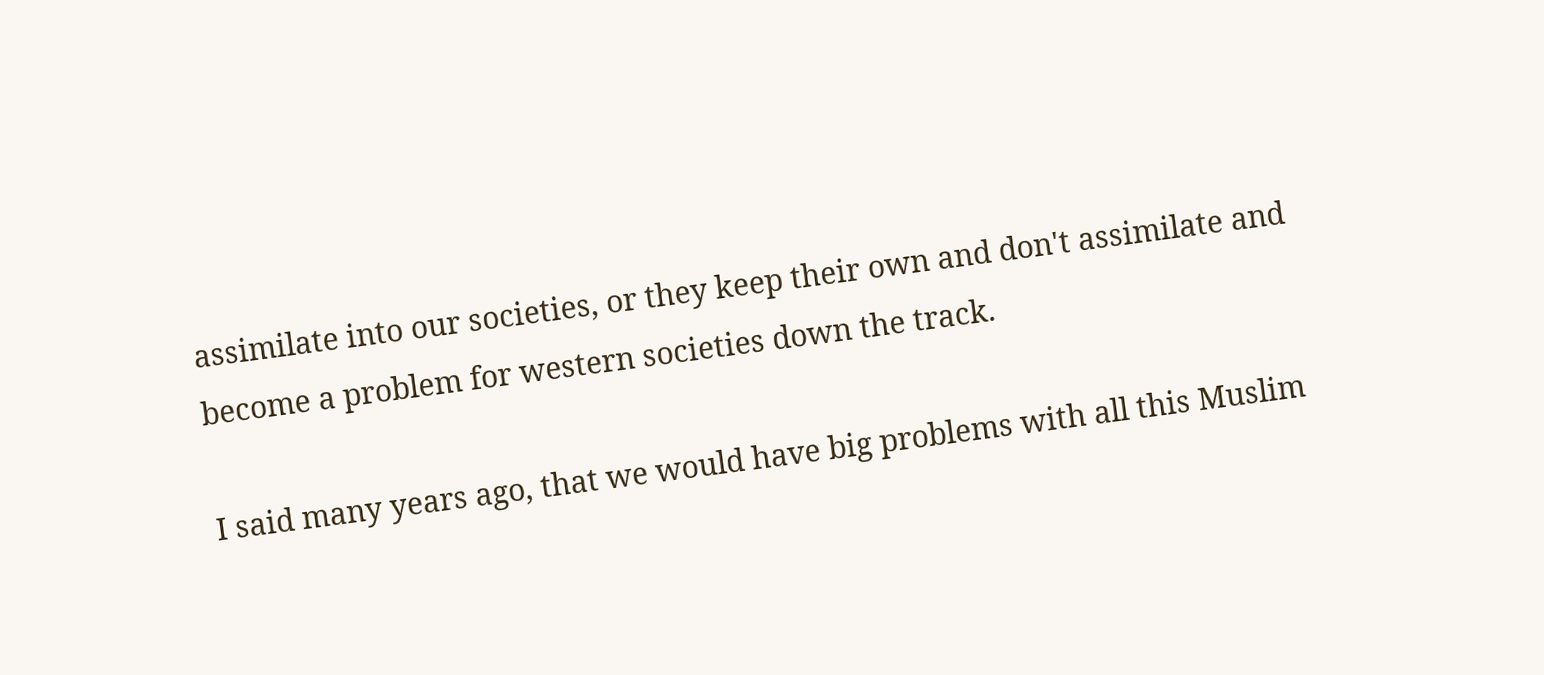assimilate into our societies, or they keep their own and don't assimilate and become a problem for western societies down the track.

I said many years ago, that we would have big problems with all this Muslim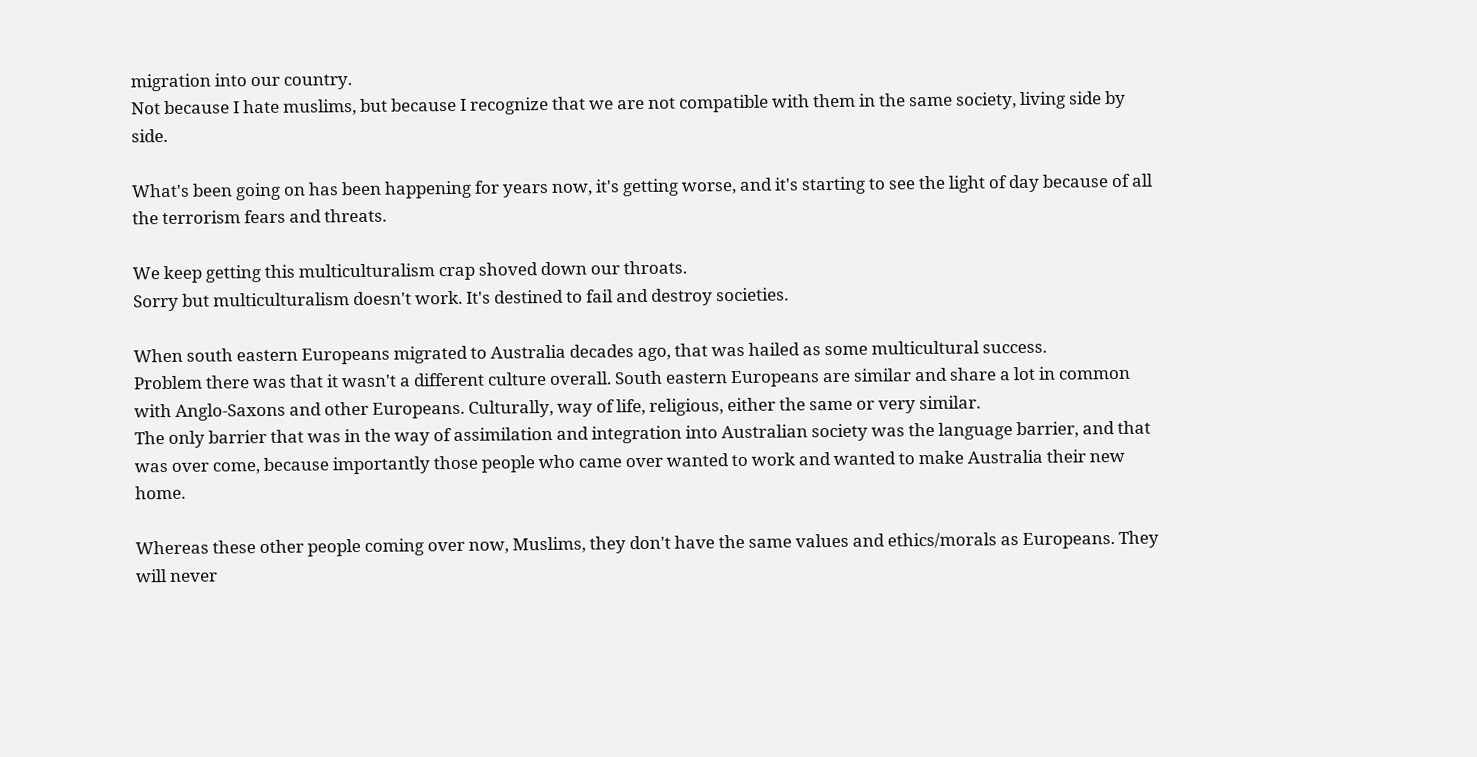migration into our country.
Not because I hate muslims, but because I recognize that we are not compatible with them in the same society, living side by side.

What's been going on has been happening for years now, it's getting worse, and it's starting to see the light of day because of all the terrorism fears and threats.

We keep getting this multiculturalism crap shoved down our throats.
Sorry but multiculturalism doesn't work. It's destined to fail and destroy societies.

When south eastern Europeans migrated to Australia decades ago, that was hailed as some multicultural success.
Problem there was that it wasn't a different culture overall. South eastern Europeans are similar and share a lot in common with Anglo-Saxons and other Europeans. Culturally, way of life, religious, either the same or very similar.
The only barrier that was in the way of assimilation and integration into Australian society was the language barrier, and that was over come, because importantly those people who came over wanted to work and wanted to make Australia their new home.

Whereas these other people coming over now, Muslims, they don't have the same values and ethics/morals as Europeans. They will never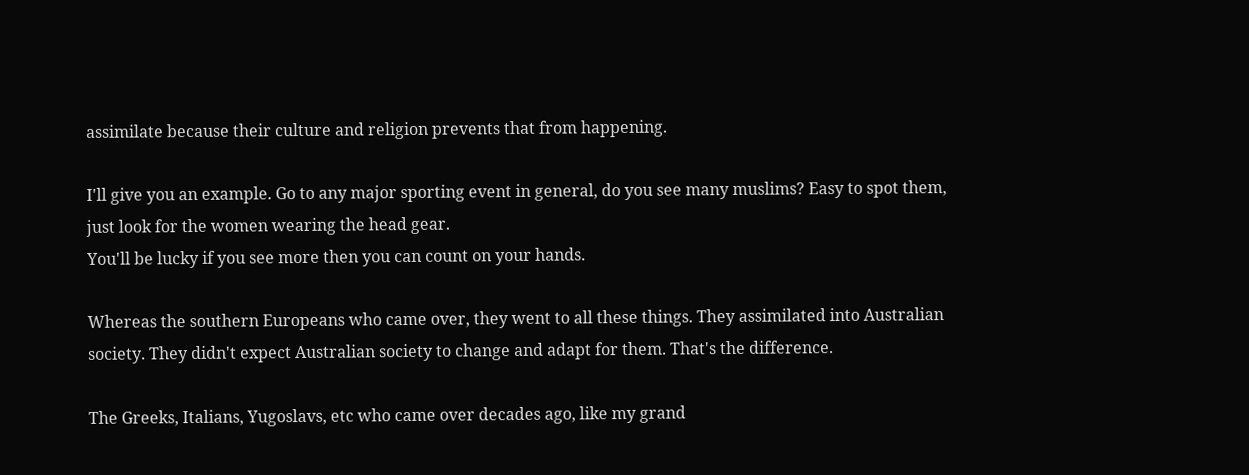assimilate because their culture and religion prevents that from happening.

I'll give you an example. Go to any major sporting event in general, do you see many muslims? Easy to spot them, just look for the women wearing the head gear.
You'll be lucky if you see more then you can count on your hands.

Whereas the southern Europeans who came over, they went to all these things. They assimilated into Australian society. They didn't expect Australian society to change and adapt for them. That's the difference.

The Greeks, Italians, Yugoslavs, etc who came over decades ago, like my grand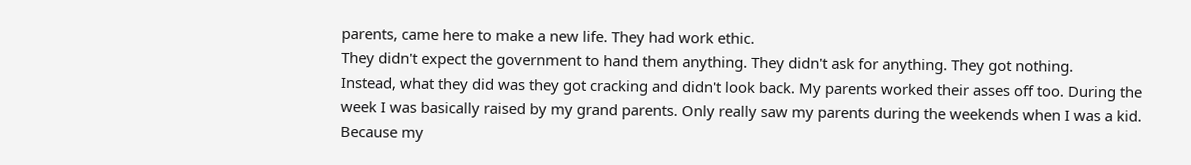parents, came here to make a new life. They had work ethic.
They didn't expect the government to hand them anything. They didn't ask for anything. They got nothing.
Instead, what they did was they got cracking and didn't look back. My parents worked their asses off too. During the week I was basically raised by my grand parents. Only really saw my parents during the weekends when I was a kid. Because my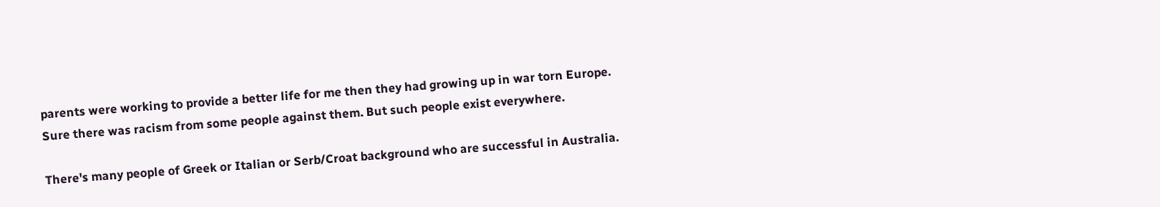parents were working to provide a better life for me then they had growing up in war torn Europe.
Sure there was racism from some people against them. But such people exist everywhere.

There's many people of Greek or Italian or Serb/Croat background who are successful in Australia.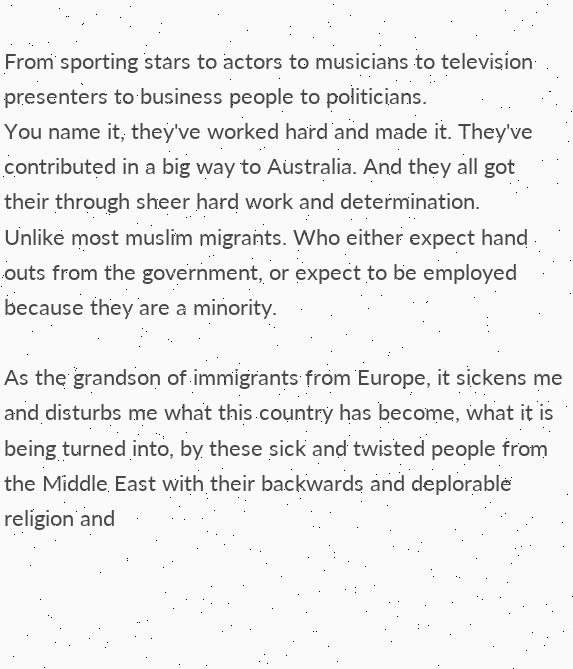From sporting stars to actors to musicians to television presenters to business people to politicians.
You name it, they've worked hard and made it. They've contributed in a big way to Australia. And they all got their through sheer hard work and determination.
Unlike most muslim migrants. Who either expect hand outs from the government, or expect to be employed because they are a minority.

As the grandson of immigrants from Europe, it sickens me and disturbs me what this country has become, what it is being turned into, by these sick and twisted people from the Middle East with their backwards and deplorable religion and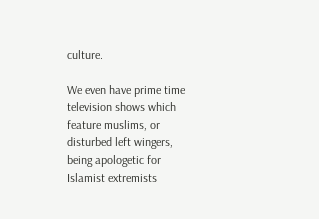culture.

We even have prime time television shows which feature muslims, or disturbed left wingers, being apologetic for Islamist extremists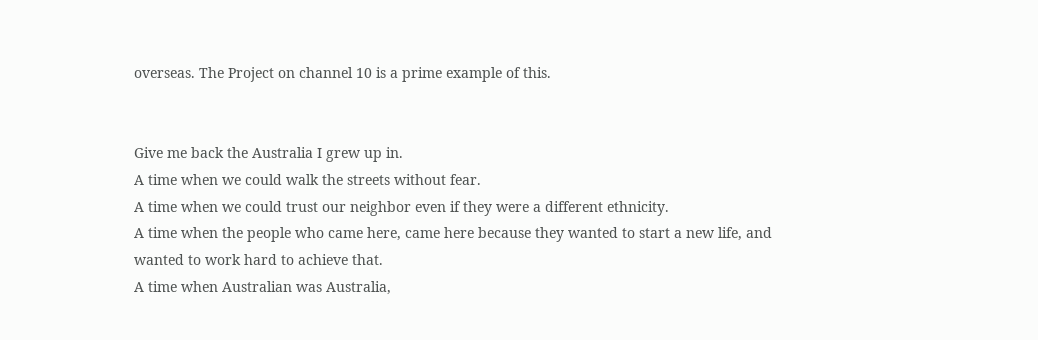overseas. The Project on channel 10 is a prime example of this.


Give me back the Australia I grew up in.
A time when we could walk the streets without fear.
A time when we could trust our neighbor even if they were a different ethnicity.
A time when the people who came here, came here because they wanted to start a new life, and wanted to work hard to achieve that.
A time when Australian was Australia,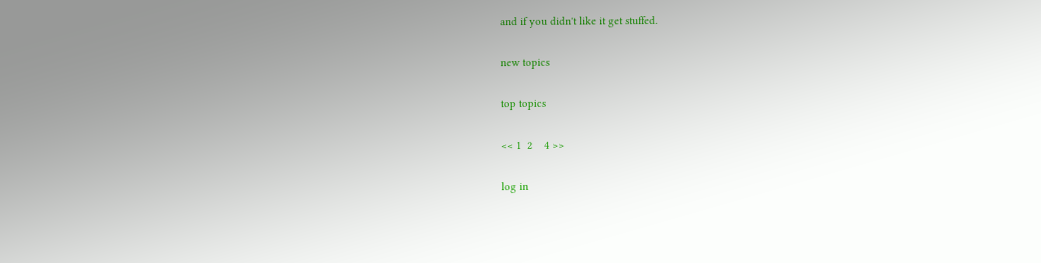and if you didn't like it get stuffed.

new topics

top topics

<< 1  2    4 >>

log in